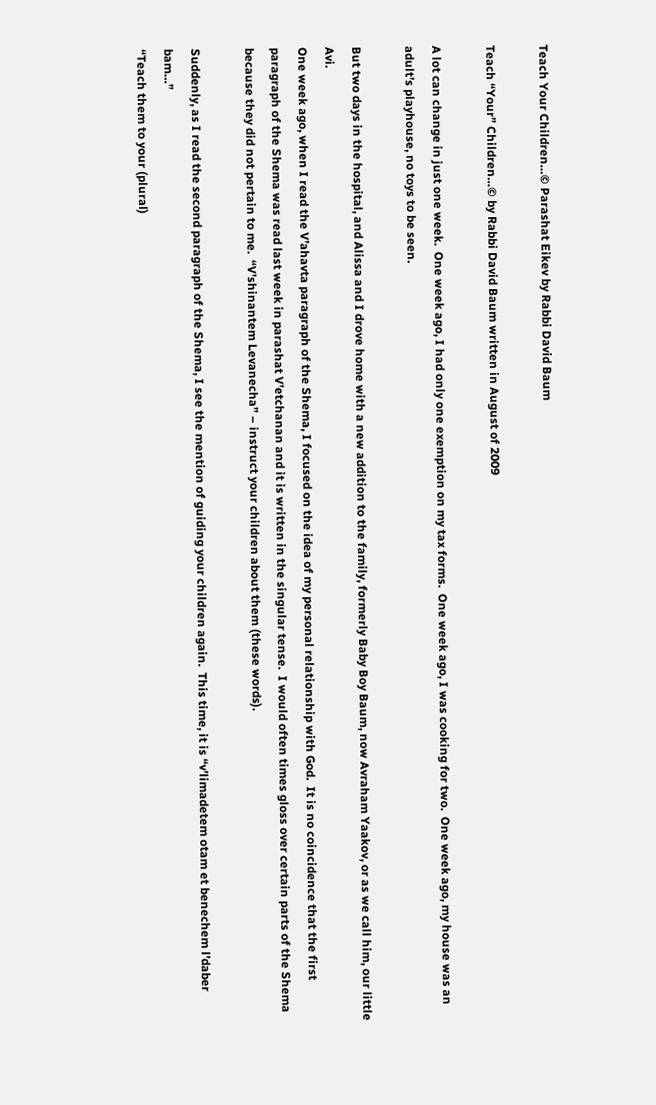Teach Your Children…© Parashat Eikev by Rabbi David Baum

Teach “Your” Children…© by Rabbi David Baum written in August of 2009

A lot can change in just one week.  One week ago, I had only one exemption on my tax forms.  One week ago, I was cooking for two.  One week ago, my house was an adult’s playhouse, no toys to be seen.

But two days in the hospital, and Alissa and I drove home with a new addition to the family, formerly Baby Boy Baum, now Avraham Yaakov, or as we call him, our little Avi.
One week ago, when I read the V’ahavta paragraph of the Shema, I focused on the idea of my personal relationship with God.  It is no coincidence that the first paragraph of the Shema was read last week in parashat V’etchanan and it is written in the singular tense.  I would often times gloss over certain parts of the Shema because they did not pertain to me.  “V’shinantem Levanecha” – instruct your children about them (these words).

Suddenly, as I read the second paragraph of the Shema, I see the mention of guiding your children again.  This time, it is “v’limadetem otam et benechem l’daber bam…”
“Teach them to your (plural)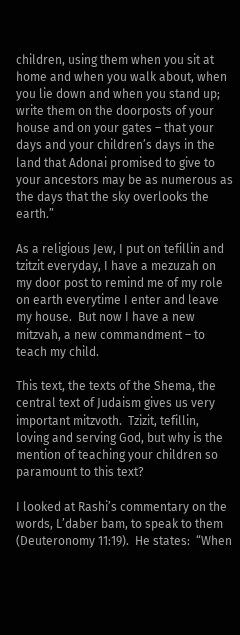children, using them when you sit at home and when you walk about, when you lie down and when you stand up; write them on the doorposts of your house and on your gates – that your days and your children’s days in the land that Adonai promised to give to your ancestors may be as numerous as the days that the sky overlooks the earth.”

As a religious Jew, I put on tefillin and tzitzit everyday, I have a mezuzah on my door post to remind me of my role on earth everytime I enter and leave my house.  But now I have a new mitzvah, a new commandment – to teach my child.

This text, the texts of the Shema, the central text of Judaism gives us very important mitzvoth.  Tzizit, tefillin, loving and serving God, but why is the mention of teaching your children so paramount to this text?

I looked at Rashi’s commentary on the words, L’daber bam, to speak to them (Deuteronomy 11:19).  He states:  “When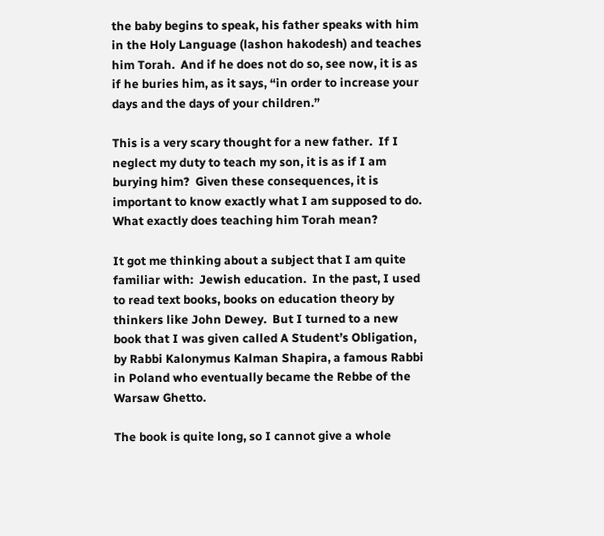the baby begins to speak, his father speaks with him in the Holy Language (lashon hakodesh) and teaches him Torah.  And if he does not do so, see now, it is as if he buries him, as it says, “in order to increase your days and the days of your children.”

This is a very scary thought for a new father.  If I neglect my duty to teach my son, it is as if I am burying him?  Given these consequences, it is important to know exactly what I am supposed to do.  What exactly does teaching him Torah mean?

It got me thinking about a subject that I am quite familiar with:  Jewish education.  In the past, I used to read text books, books on education theory by thinkers like John Dewey.  But I turned to a new book that I was given called A Student’s Obligation, by Rabbi Kalonymus Kalman Shapira, a famous Rabbi in Poland who eventually became the Rebbe of the Warsaw Ghetto.

The book is quite long, so I cannot give a whole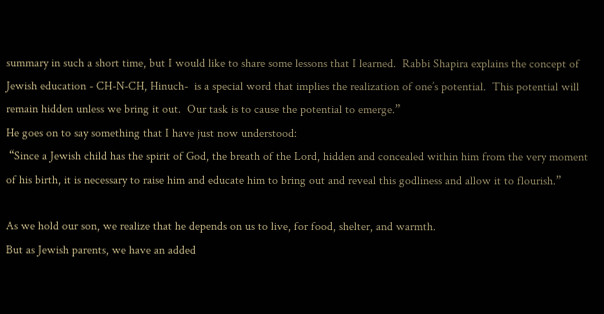summary in such a short time, but I would like to share some lessons that I learned.  Rabbi Shapira explains the concept of Jewish education - CH-N-CH, Hinuch-  is a special word that implies the realization of one’s potential.  This potential will remain hidden unless we bring it out.  Our task is to cause the potential to emerge.”
He goes on to say something that I have just now understood:
 “Since a Jewish child has the spirit of God, the breath of the Lord, hidden and concealed within him from the very moment of his birth, it is necessary to raise him and educate him to bring out and reveal this godliness and allow it to flourish.”

As we hold our son, we realize that he depends on us to live, for food, shelter, and warmth.
But as Jewish parents, we have an added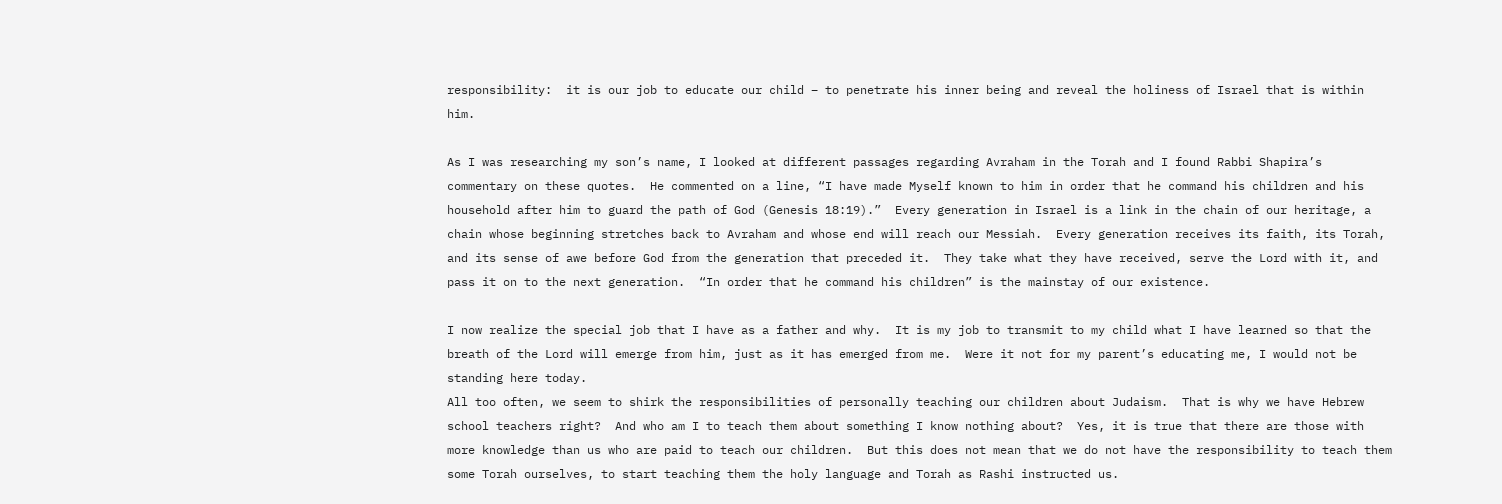responsibility:  it is our job to educate our child – to penetrate his inner being and reveal the holiness of Israel that is within him.

As I was researching my son’s name, I looked at different passages regarding Avraham in the Torah and I found Rabbi Shapira’s commentary on these quotes.  He commented on a line, “I have made Myself known to him in order that he command his children and his household after him to guard the path of God (Genesis 18:19).”  Every generation in Israel is a link in the chain of our heritage, a chain whose beginning stretches back to Avraham and whose end will reach our Messiah.  Every generation receives its faith, its Torah, and its sense of awe before God from the generation that preceded it.  They take what they have received, serve the Lord with it, and pass it on to the next generation.  “In order that he command his children” is the mainstay of our existence.

I now realize the special job that I have as a father and why.  It is my job to transmit to my child what I have learned so that the breath of the Lord will emerge from him, just as it has emerged from me.  Were it not for my parent’s educating me, I would not be standing here today.
All too often, we seem to shirk the responsibilities of personally teaching our children about Judaism.  That is why we have Hebrew school teachers right?  And who am I to teach them about something I know nothing about?  Yes, it is true that there are those with more knowledge than us who are paid to teach our children.  But this does not mean that we do not have the responsibility to teach them some Torah ourselves, to start teaching them the holy language and Torah as Rashi instructed us.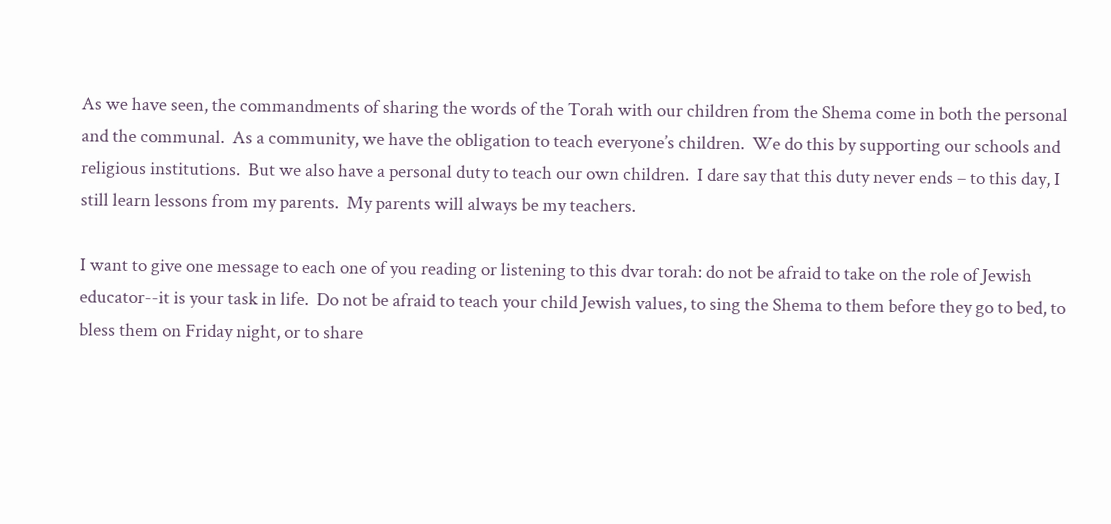As we have seen, the commandments of sharing the words of the Torah with our children from the Shema come in both the personal and the communal.  As a community, we have the obligation to teach everyone’s children.  We do this by supporting our schools and religious institutions.  But we also have a personal duty to teach our own children.  I dare say that this duty never ends – to this day, I still learn lessons from my parents.  My parents will always be my teachers.

I want to give one message to each one of you reading or listening to this dvar torah: do not be afraid to take on the role of Jewish educator--it is your task in life.  Do not be afraid to teach your child Jewish values, to sing the Shema to them before they go to bed, to bless them on Friday night, or to share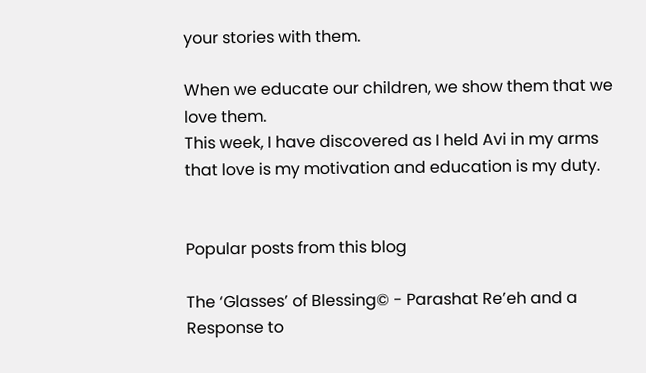your stories with them.

When we educate our children, we show them that we love them.
This week, I have discovered as I held Avi in my arms that love is my motivation and education is my duty.


Popular posts from this blog

The ‘Glasses’ of Blessing© - Parashat Re’eh and a Response to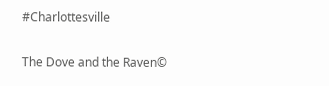#Charlottesville

The Dove and the Raven©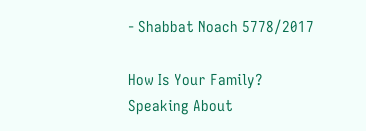- Shabbat Noach 5778/2017

How Is Your Family? Speaking About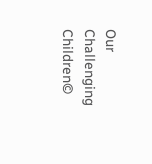Our Challenging Children©